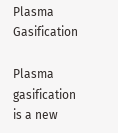Plasma Gasification

Plasma gasification is a new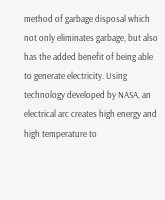method of garbage disposal which not only eliminates garbage, but also has the added benefit of being able to generate electricity. Using technology developed by NASA, an electrical arc creates high energy and high temperature to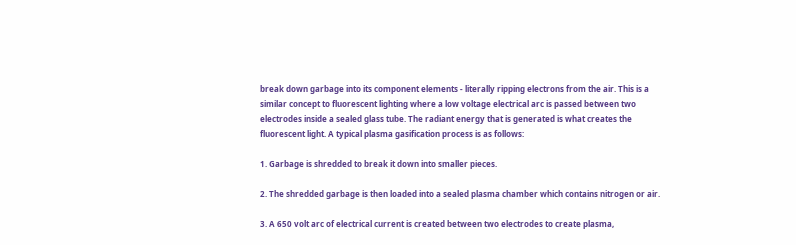break down garbage into its component elements - literally ripping electrons from the air. This is a similar concept to fluorescent lighting where a low voltage electrical arc is passed between two electrodes inside a sealed glass tube. The radiant energy that is generated is what creates the fluorescent light. A typical plasma gasification process is as follows:

1. Garbage is shredded to break it down into smaller pieces.

2. The shredded garbage is then loaded into a sealed plasma chamber which contains nitrogen or air.

3. A 650 volt arc of electrical current is created between two electrodes to create plasma,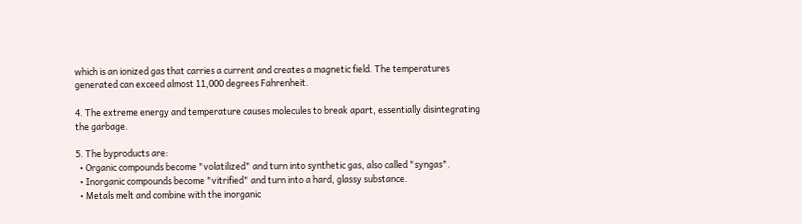which is an ionized gas that carries a current and creates a magnetic field. The temperatures generated can exceed almost 11,000 degrees Fahrenheit.

4. The extreme energy and temperature causes molecules to break apart, essentially disintegrating the garbage.

5. The byproducts are:
  • Organic compounds become "volatilized" and turn into synthetic gas, also called "syngas".
  • Inorganic compounds become "vitrified" and turn into a hard, glassy substance.
  • Metals melt and combine with the inorganic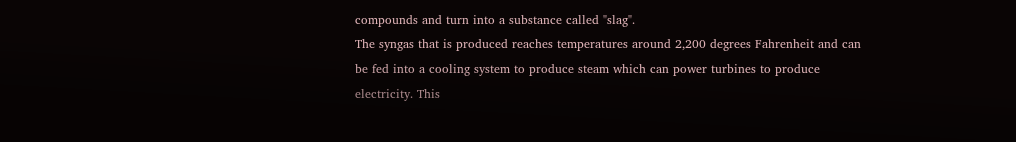compounds and turn into a substance called "slag".
The syngas that is produced reaches temperatures around 2,200 degrees Fahrenheit and can be fed into a cooling system to produce steam which can power turbines to produce electricity. This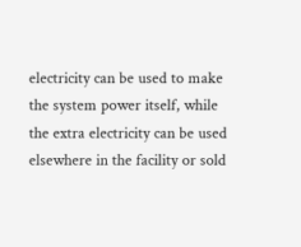electricity can be used to make the system power itself, while the extra electricity can be used elsewhere in the facility or sold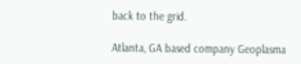back to the grid.

Atlanta, GA based company Geoplasma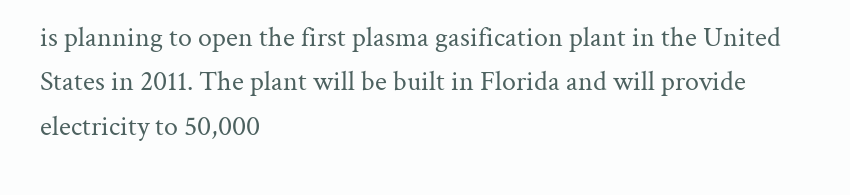is planning to open the first plasma gasification plant in the United States in 2011. The plant will be built in Florida and will provide electricity to 50,000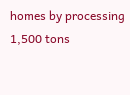homes by processing 1,500 tons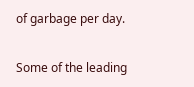of garbage per day.

Some of the leading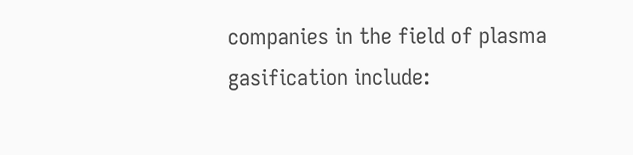companies in the field of plasma gasification include: